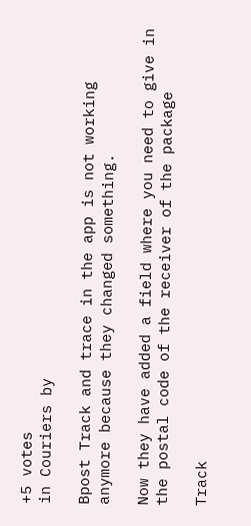+5 votes
in Couriers by

Bpost Track and trace in the app is not working anymore because they changed something.

Now they have added a field where you need to give in the postal code of the receiver of the package

Track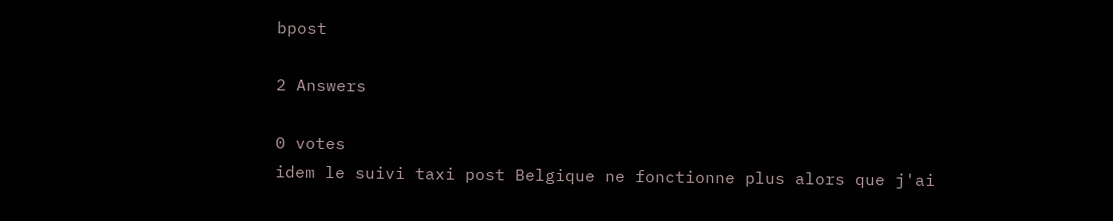bpost

2 Answers

0 votes
idem le suivi taxi post Belgique ne fonctionne plus alors que j'ai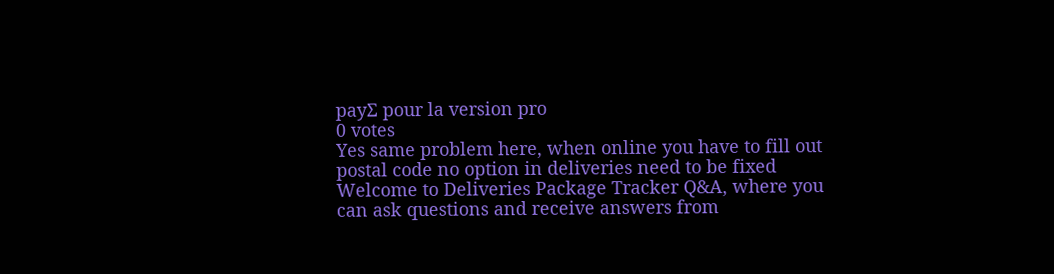payƩ pour la version pro
0 votes
Yes same problem here, when online you have to fill out postal code no option in deliveries need to be fixed
Welcome to Deliveries Package Tracker Q&A, where you can ask questions and receive answers from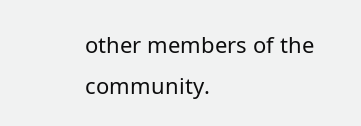other members of the community.